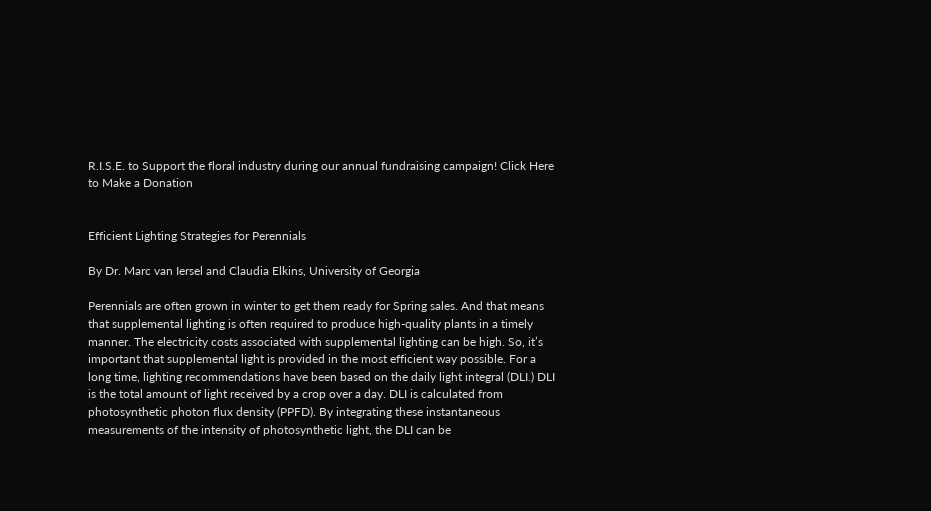R.I.S.E. to Support the floral industry during our annual fundraising campaign! Click Here to Make a Donation


Efficient Lighting Strategies for Perennials

By Dr. Marc van Iersel and Claudia Elkins, University of Georgia

Perennials are often grown in winter to get them ready for Spring sales. And that means that supplemental lighting is often required to produce high-quality plants in a timely manner. The electricity costs associated with supplemental lighting can be high. So, it’s important that supplemental light is provided in the most efficient way possible. For a long time, lighting recommendations have been based on the daily light integral (DLI.) DLI is the total amount of light received by a crop over a day. DLI is calculated from photosynthetic photon flux density (PPFD). By integrating these instantaneous measurements of the intensity of photosynthetic light, the DLI can be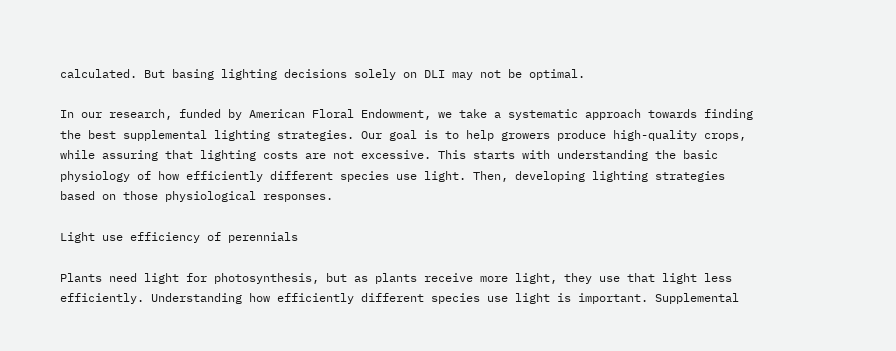calculated. But basing lighting decisions solely on DLI may not be optimal.

In our research, funded by American Floral Endowment, we take a systematic approach towards finding the best supplemental lighting strategies. Our goal is to help growers produce high-quality crops, while assuring that lighting costs are not excessive. This starts with understanding the basic physiology of how efficiently different species use light. Then, developing lighting strategies based on those physiological responses.

Light use efficiency of perennials

Plants need light for photosynthesis, but as plants receive more light, they use that light less efficiently. Understanding how efficiently different species use light is important. Supplemental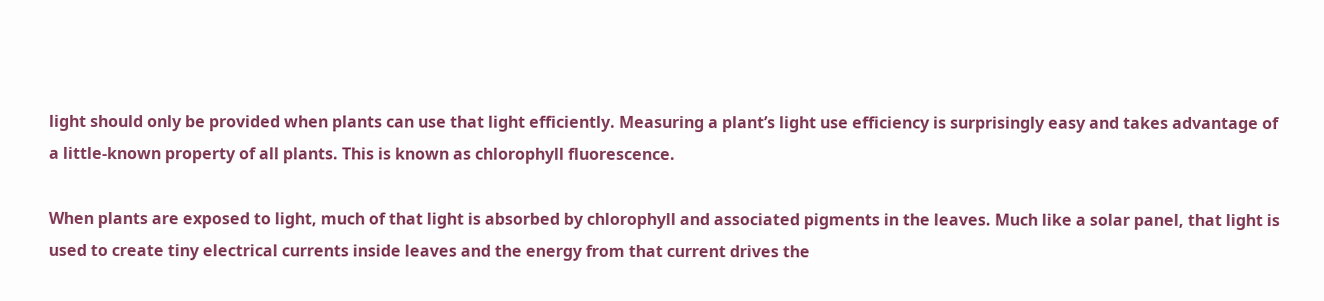light should only be provided when plants can use that light efficiently. Measuring a plant’s light use efficiency is surprisingly easy and takes advantage of a little-known property of all plants. This is known as chlorophyll fluorescence.

When plants are exposed to light, much of that light is absorbed by chlorophyll and associated pigments in the leaves. Much like a solar panel, that light is used to create tiny electrical currents inside leaves and the energy from that current drives the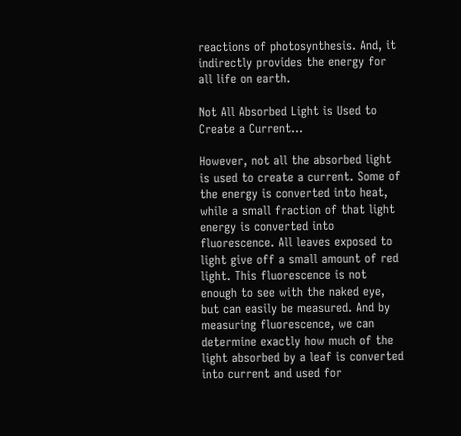reactions of photosynthesis. And, it indirectly provides the energy for all life on earth.

Not All Absorbed Light is Used to Create a Current…

However, not all the absorbed light is used to create a current. Some of the energy is converted into heat, while a small fraction of that light energy is converted into fluorescence. All leaves exposed to light give off a small amount of red light. This fluorescence is not enough to see with the naked eye, but can easily be measured. And by measuring fluorescence, we can determine exactly how much of the light absorbed by a leaf is converted into current and used for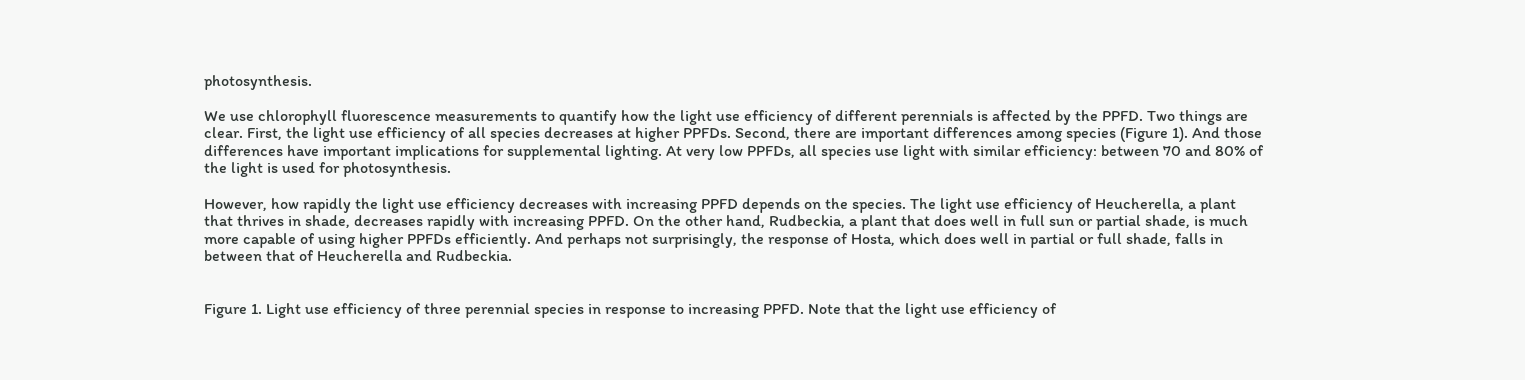photosynthesis.

We use chlorophyll fluorescence measurements to quantify how the light use efficiency of different perennials is affected by the PPFD. Two things are clear. First, the light use efficiency of all species decreases at higher PPFDs. Second, there are important differences among species (Figure 1). And those differences have important implications for supplemental lighting. At very low PPFDs, all species use light with similar efficiency: between 70 and 80% of the light is used for photosynthesis.

However, how rapidly the light use efficiency decreases with increasing PPFD depends on the species. The light use efficiency of Heucherella, a plant that thrives in shade, decreases rapidly with increasing PPFD. On the other hand, Rudbeckia, a plant that does well in full sun or partial shade, is much more capable of using higher PPFDs efficiently. And perhaps not surprisingly, the response of Hosta, which does well in partial or full shade, falls in between that of Heucherella and Rudbeckia.


Figure 1. Light use efficiency of three perennial species in response to increasing PPFD. Note that the light use efficiency of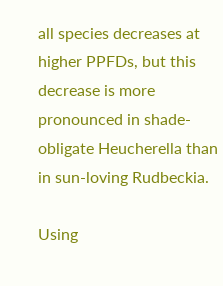all species decreases at higher PPFDs, but this decrease is more pronounced in shade-obligate Heucherella than in sun-loving Rudbeckia.

Using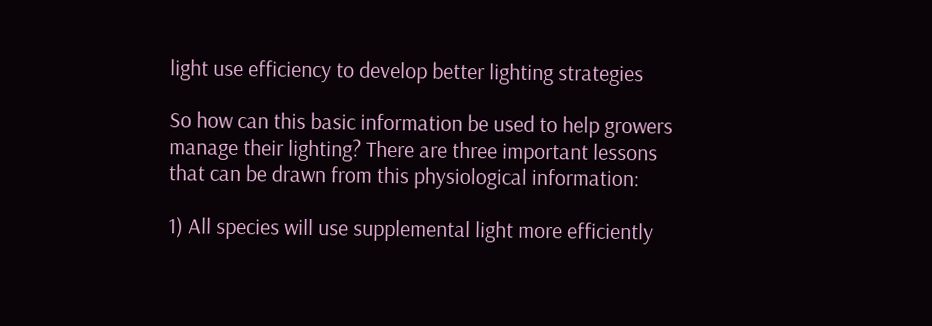light use efficiency to develop better lighting strategies

So how can this basic information be used to help growers manage their lighting? There are three important lessons that can be drawn from this physiological information:

1) All species will use supplemental light more efficiently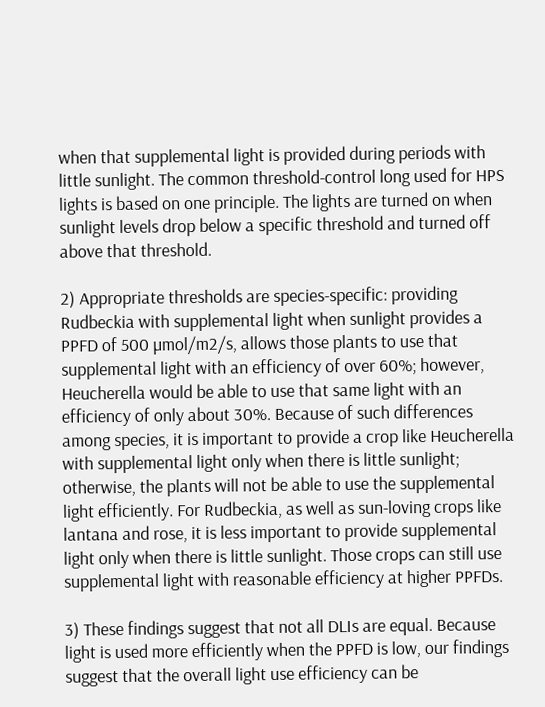when that supplemental light is provided during periods with little sunlight. The common threshold-control long used for HPS lights is based on one principle. The lights are turned on when sunlight levels drop below a specific threshold and turned off above that threshold.

2) Appropriate thresholds are species-specific: providing Rudbeckia with supplemental light when sunlight provides a PPFD of 500 µmol/m2/s, allows those plants to use that supplemental light with an efficiency of over 60%; however, Heucherella would be able to use that same light with an efficiency of only about 30%. Because of such differences among species, it is important to provide a crop like Heucherella with supplemental light only when there is little sunlight; otherwise, the plants will not be able to use the supplemental light efficiently. For Rudbeckia, as well as sun-loving crops like lantana and rose, it is less important to provide supplemental light only when there is little sunlight. Those crops can still use supplemental light with reasonable efficiency at higher PPFDs.

3) These findings suggest that not all DLIs are equal. Because light is used more efficiently when the PPFD is low, our findings suggest that the overall light use efficiency can be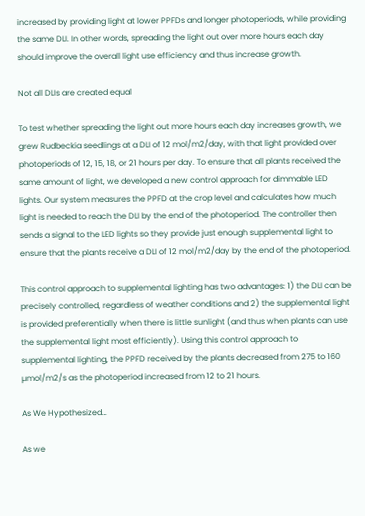increased by providing light at lower PPFDs and longer photoperiods, while providing the same DLI. In other words, spreading the light out over more hours each day should improve the overall light use efficiency and thus increase growth.

Not all DLIs are created equal

To test whether spreading the light out more hours each day increases growth, we grew Rudbeckia seedlings at a DLI of 12 mol/m2/day, with that light provided over photoperiods of 12, 15, 18, or 21 hours per day. To ensure that all plants received the same amount of light, we developed a new control approach for dimmable LED lights. Our system measures the PPFD at the crop level and calculates how much light is needed to reach the DLI by the end of the photoperiod. The controller then sends a signal to the LED lights so they provide just enough supplemental light to ensure that the plants receive a DLI of 12 mol/m2/day by the end of the photoperiod.

This control approach to supplemental lighting has two advantages: 1) the DLI can be precisely controlled, regardless of weather conditions and 2) the supplemental light is provided preferentially when there is little sunlight (and thus when plants can use the supplemental light most efficiently). Using this control approach to supplemental lighting, the PPFD received by the plants decreased from 275 to 160 µmol/m2/s as the photoperiod increased from 12 to 21 hours.

As We Hypothesized…

As we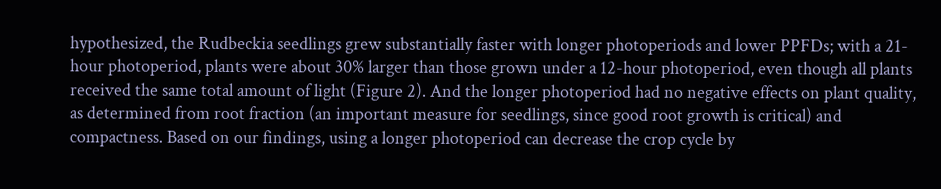hypothesized, the Rudbeckia seedlings grew substantially faster with longer photoperiods and lower PPFDs; with a 21-hour photoperiod, plants were about 30% larger than those grown under a 12-hour photoperiod, even though all plants received the same total amount of light (Figure 2). And the longer photoperiod had no negative effects on plant quality, as determined from root fraction (an important measure for seedlings, since good root growth is critical) and compactness. Based on our findings, using a longer photoperiod can decrease the crop cycle by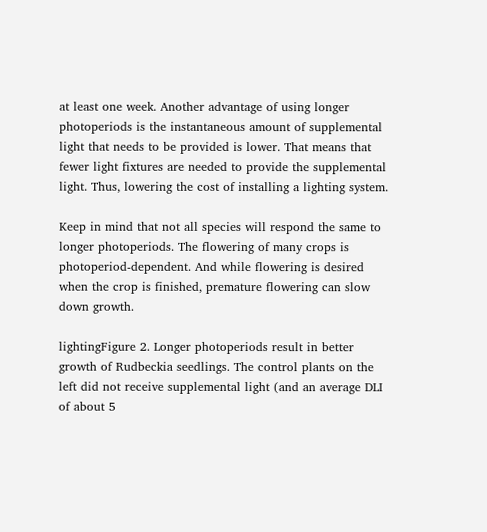at least one week. Another advantage of using longer photoperiods is the instantaneous amount of supplemental light that needs to be provided is lower. That means that fewer light fixtures are needed to provide the supplemental light. Thus, lowering the cost of installing a lighting system.

Keep in mind that not all species will respond the same to longer photoperiods. The flowering of many crops is photoperiod-dependent. And while flowering is desired when the crop is finished, premature flowering can slow down growth.

lightingFigure 2. Longer photoperiods result in better growth of Rudbeckia seedlings. The control plants on the left did not receive supplemental light (and an average DLI of about 5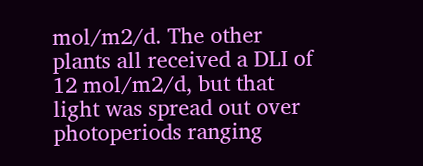mol/m2/d. The other plants all received a DLI of 12 mol/m2/d, but that light was spread out over photoperiods ranging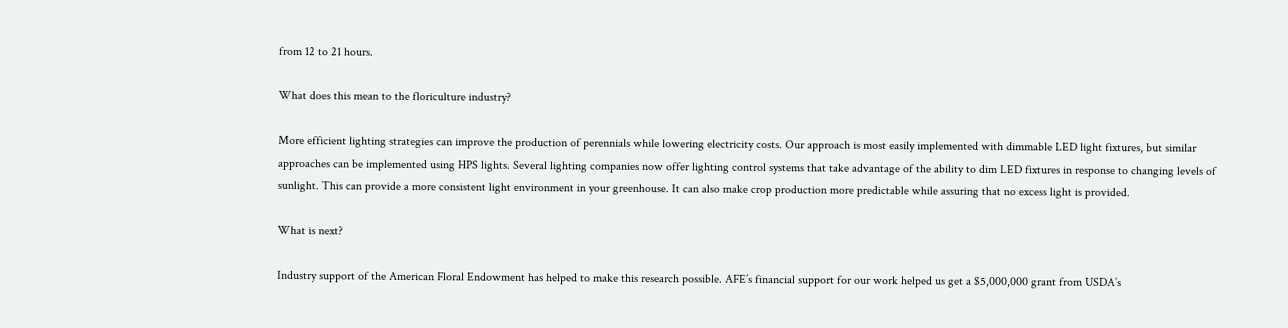from 12 to 21 hours.

What does this mean to the floriculture industry?

More efficient lighting strategies can improve the production of perennials while lowering electricity costs. Our approach is most easily implemented with dimmable LED light fixtures, but similar approaches can be implemented using HPS lights. Several lighting companies now offer lighting control systems that take advantage of the ability to dim LED fixtures in response to changing levels of sunlight. This can provide a more consistent light environment in your greenhouse. It can also make crop production more predictable while assuring that no excess light is provided.

What is next?

Industry support of the American Floral Endowment has helped to make this research possible. AFE’s financial support for our work helped us get a $5,000,000 grant from USDA’s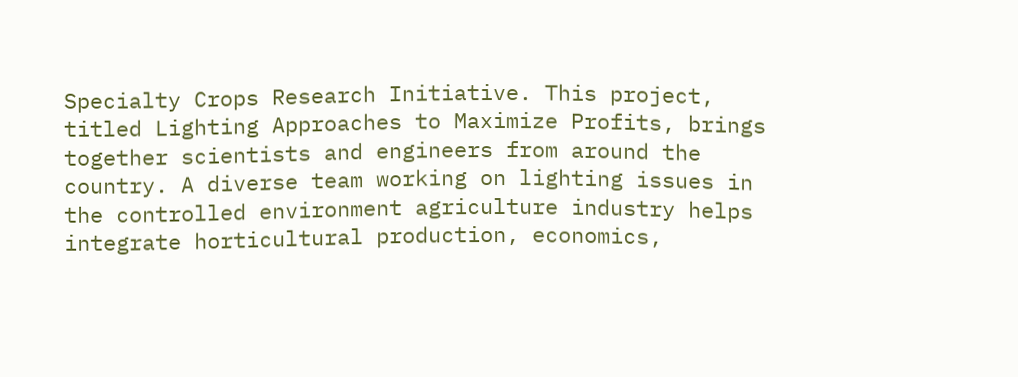Specialty Crops Research Initiative. This project, titled Lighting Approaches to Maximize Profits, brings together scientists and engineers from around the country. A diverse team working on lighting issues in the controlled environment agriculture industry helps integrate horticultural production, economics,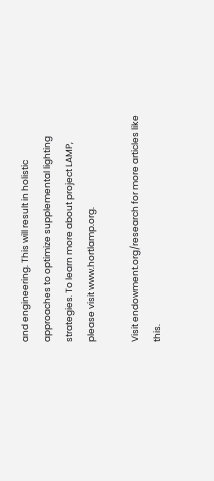and engineering. This will result in holistic approaches to optimize supplemental lighting strategies. To learn more about project LAMP, please visit www.hortlamp.org.

Visit endowment.org/research for more articles like this.